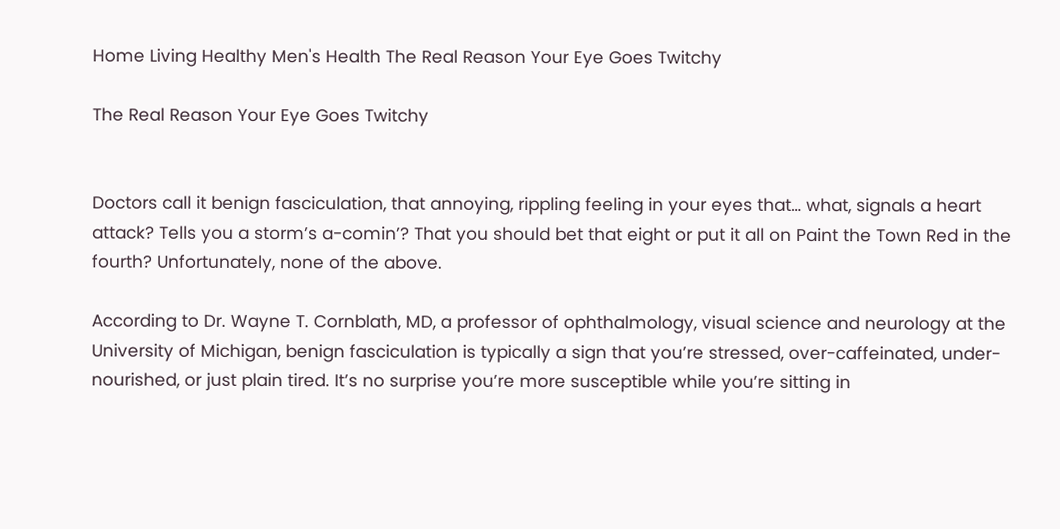Home Living Healthy Men's Health The Real Reason Your Eye Goes Twitchy

The Real Reason Your Eye Goes Twitchy


Doctors call it benign fasciculation, that annoying, rippling feeling in your eyes that… what, signals a heart attack? Tells you a storm’s a-comin’? That you should bet that eight or put it all on Paint the Town Red in the fourth? Unfortunately, none of the above.

According to Dr. Wayne T. Cornblath, MD, a professor of ophthalmology, visual science and neurology at the University of Michigan, benign fasciculation is typically a sign that you’re stressed, over-caffeinated, under-nourished, or just plain tired. It’s no surprise you’re more susceptible while you’re sitting in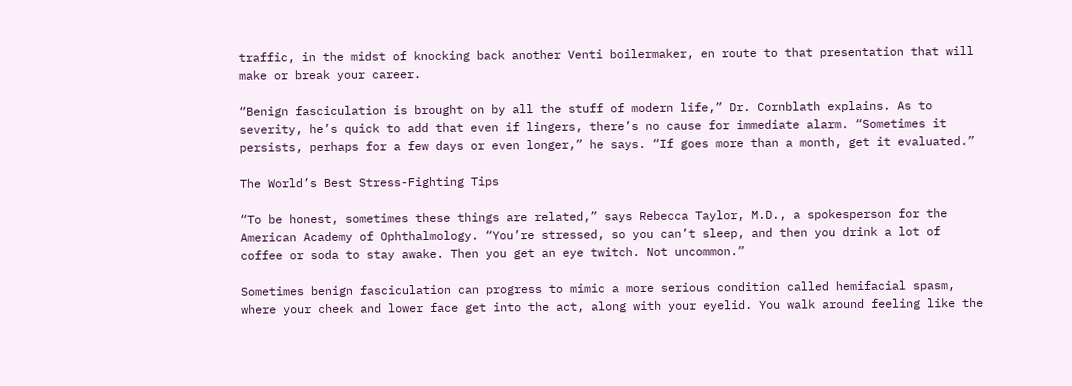traffic, in the midst of knocking back another Venti boilermaker, en route to that presentation that will make or break your career.

“Benign fasciculation is brought on by all the stuff of modern life,” Dr. Cornblath explains. As to severity, he’s quick to add that even if lingers, there’s no cause for immediate alarm. “Sometimes it persists, perhaps for a few days or even longer,” he says. “If goes more than a month, get it evaluated.”

The World’s Best Stress-Fighting Tips

“To be honest, sometimes these things are related,” says Rebecca Taylor, M.D., a spokesperson for the American Academy of Ophthalmology. “You’re stressed, so you can’t sleep, and then you drink a lot of coffee or soda to stay awake. Then you get an eye twitch. Not uncommon.”

Sometimes benign fasciculation can progress to mimic a more serious condition called hemifacial spasm, where your cheek and lower face get into the act, along with your eyelid. You walk around feeling like the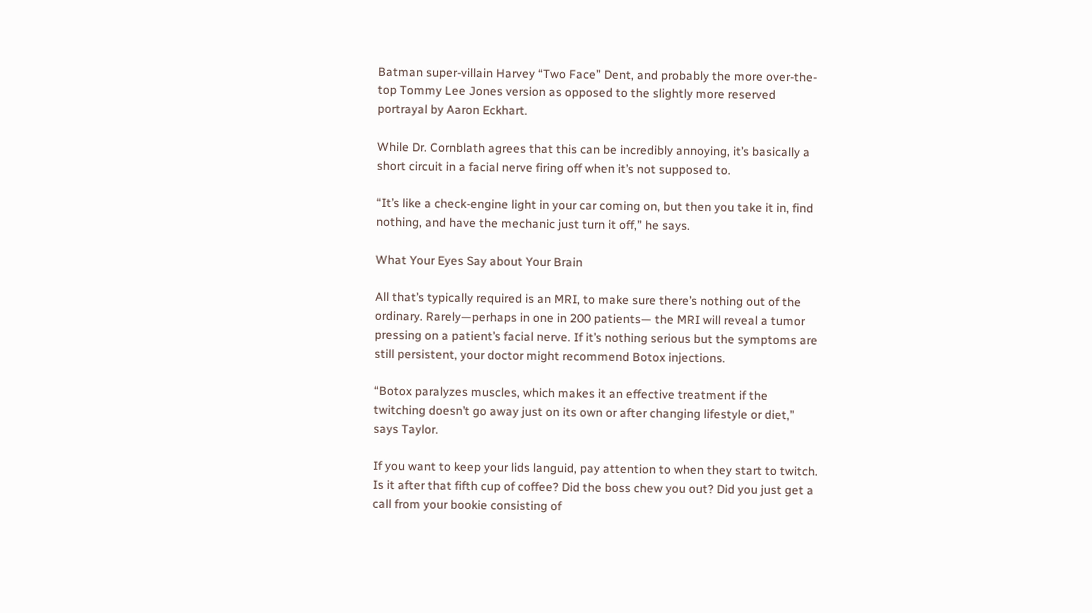Batman super-villain Harvey “Two Face” Dent, and probably the more over-the-top Tommy Lee Jones version as opposed to the slightly more reserved portrayal by Aaron Eckhart.

While Dr. Cornblath agrees that this can be incredibly annoying, it’s basically a short circuit in a facial nerve firing off when it’s not supposed to.

“It’s like a check-engine light in your car coming on, but then you take it in, find nothing, and have the mechanic just turn it off,” he says.

What Your Eyes Say about Your Brain

All that’s typically required is an MRI, to make sure there’s nothing out of the ordinary. Rarely—perhaps in one in 200 patients— the MRI will reveal a tumor pressing on a patient’s facial nerve. If it’s nothing serious but the symptoms are still persistent, your doctor might recommend Botox injections.

“Botox paralyzes muscles, which makes it an effective treatment if the twitching doesn’t go away just on its own or after changing lifestyle or diet,” says Taylor.

If you want to keep your lids languid, pay attention to when they start to twitch. Is it after that fifth cup of coffee? Did the boss chew you out? Did you just get a call from your bookie consisting of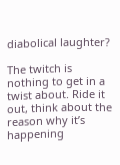diabolical laughter?

The twitch is nothing to get in a twist about. Ride it out, think about the reason why it’s happening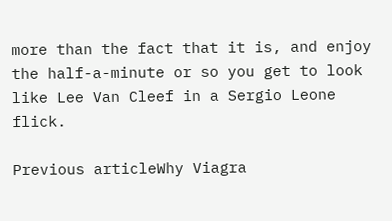more than the fact that it is, and enjoy the half-a-minute or so you get to look like Lee Van Cleef in a Sergio Leone flick.

Previous articleWhy Viagra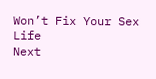Won’t Fix Your Sex Life
Next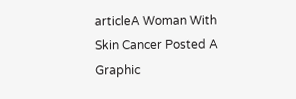articleA Woman With Skin Cancer Posted A Graphic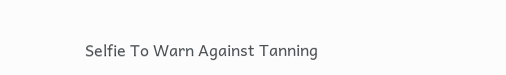Selfie To Warn Against Tanning